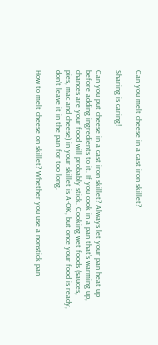Can you melt cheese in a cast iron skillet?

Sharing is caring!

Can you put cheese in a cast iron skillet? Always let your pan heat up before adding ingredients to it. If you cook in a pan that’s warming up, chances are your food will probably stick. Cooking wet foods (sauces, pies, mac and cheese) in your skillet is A-OK, but once your food is ready, don’t leave it in the pan for too long.

How to melt cheese on skillet? Whether you use a nonstick pan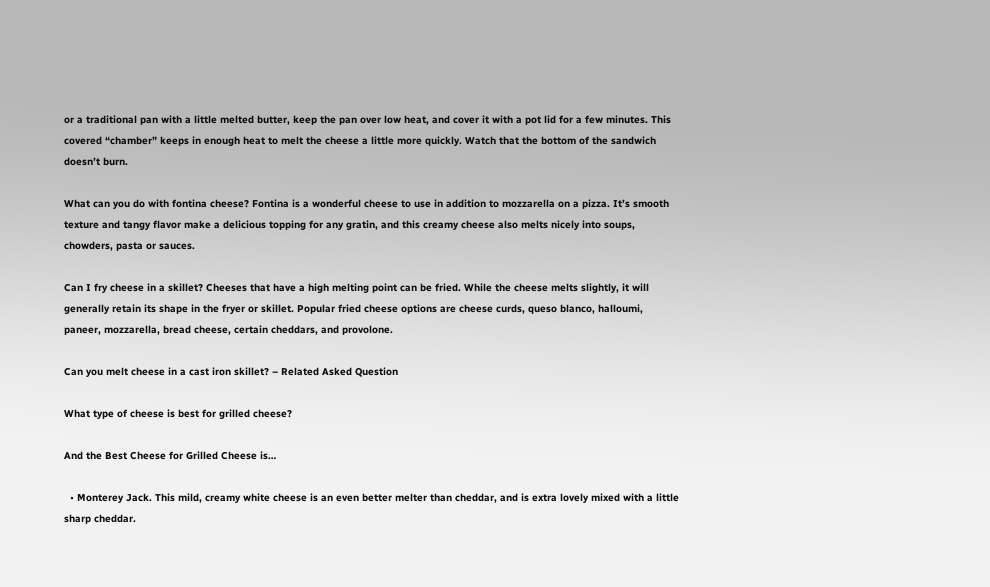or a traditional pan with a little melted butter, keep the pan over low heat, and cover it with a pot lid for a few minutes. This covered “chamber” keeps in enough heat to melt the cheese a little more quickly. Watch that the bottom of the sandwich doesn’t burn.

What can you do with fontina cheese? Fontina is a wonderful cheese to use in addition to mozzarella on a pizza. It’s smooth texture and tangy flavor make a delicious topping for any gratin, and this creamy cheese also melts nicely into soups, chowders, pasta or sauces.

Can I fry cheese in a skillet? Cheeses that have a high melting point can be fried. While the cheese melts slightly, it will generally retain its shape in the fryer or skillet. Popular fried cheese options are cheese curds, queso blanco, halloumi, paneer, mozzarella, bread cheese, certain cheddars, and provolone.

Can you melt cheese in a cast iron skillet? – Related Asked Question

What type of cheese is best for grilled cheese?

And the Best Cheese for Grilled Cheese is…

  • Monterey Jack. This mild, creamy white cheese is an even better melter than cheddar, and is extra lovely mixed with a little sharp cheddar.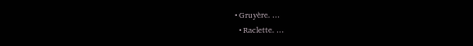• Gruyère. …
  • Raclette. …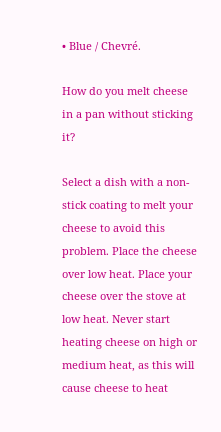• Blue / Chevré.

How do you melt cheese in a pan without sticking it?

Select a dish with a non-stick coating to melt your cheese to avoid this problem. Place the cheese over low heat. Place your cheese over the stove at low heat. Never start heating cheese on high or medium heat, as this will cause cheese to heat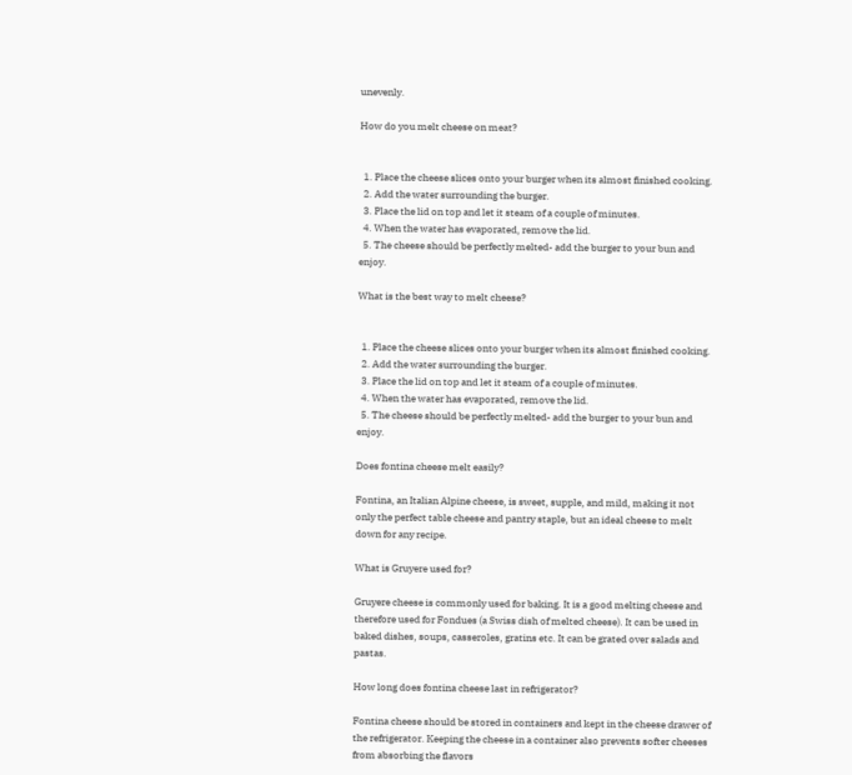unevenly.

How do you melt cheese on meat?


  1. Place the cheese slices onto your burger when its almost finished cooking.
  2. Add the water surrounding the burger.
  3. Place the lid on top and let it steam of a couple of minutes.
  4. When the water has evaporated, remove the lid.
  5. The cheese should be perfectly melted- add the burger to your bun and enjoy.

What is the best way to melt cheese?


  1. Place the cheese slices onto your burger when its almost finished cooking.
  2. Add the water surrounding the burger.
  3. Place the lid on top and let it steam of a couple of minutes.
  4. When the water has evaporated, remove the lid.
  5. The cheese should be perfectly melted- add the burger to your bun and enjoy.

Does fontina cheese melt easily?

Fontina, an Italian Alpine cheese, is sweet, supple, and mild, making it not only the perfect table cheese and pantry staple, but an ideal cheese to melt down for any recipe.

What is Gruyere used for?

Gruyere cheese is commonly used for baking. It is a good melting cheese and therefore used for Fondues (a Swiss dish of melted cheese). It can be used in baked dishes, soups, casseroles, gratins etc. It can be grated over salads and pastas.

How long does fontina cheese last in refrigerator?

Fontina cheese should be stored in containers and kept in the cheese drawer of the refrigerator. Keeping the cheese in a container also prevents softer cheeses from absorbing the flavors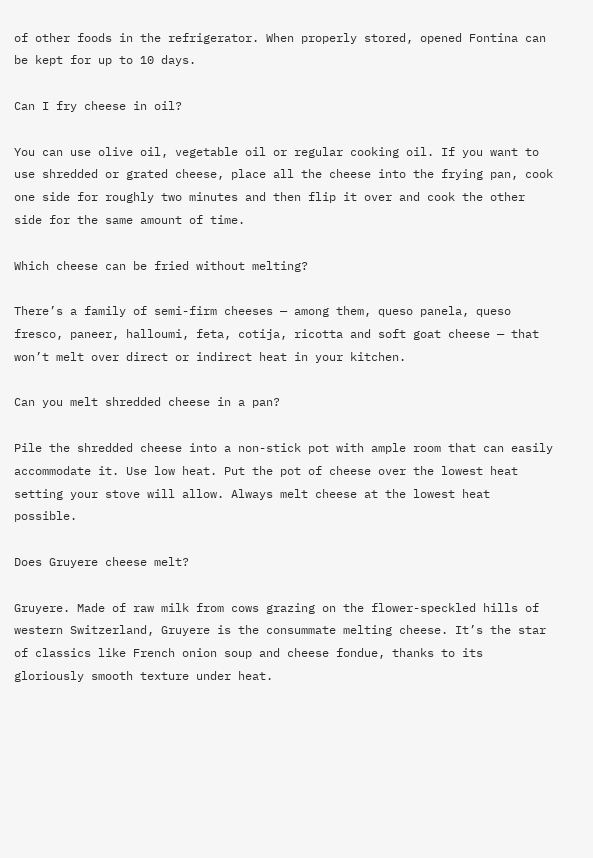of other foods in the refrigerator. When properly stored, opened Fontina can be kept for up to 10 days.

Can I fry cheese in oil?

You can use olive oil, vegetable oil or regular cooking oil. If you want to use shredded or grated cheese, place all the cheese into the frying pan, cook one side for roughly two minutes and then flip it over and cook the other side for the same amount of time.

Which cheese can be fried without melting?

There’s a family of semi-firm cheeses — among them, queso panela, queso fresco, paneer, halloumi, feta, cotija, ricotta and soft goat cheese — that won’t melt over direct or indirect heat in your kitchen.

Can you melt shredded cheese in a pan?

Pile the shredded cheese into a non-stick pot with ample room that can easily accommodate it. Use low heat. Put the pot of cheese over the lowest heat setting your stove will allow. Always melt cheese at the lowest heat possible.

Does Gruyere cheese melt?

Gruyere. Made of raw milk from cows grazing on the flower-speckled hills of western Switzerland, Gruyere is the consummate melting cheese. It’s the star of classics like French onion soup and cheese fondue, thanks to its gloriously smooth texture under heat.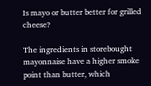Is mayo or butter better for grilled cheese?

The ingredients in storebought mayonnaise have a higher smoke point than butter, which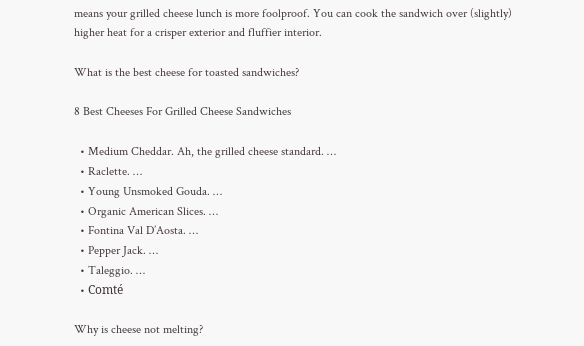means your grilled cheese lunch is more foolproof. You can cook the sandwich over (slightly) higher heat for a crisper exterior and fluffier interior.

What is the best cheese for toasted sandwiches?

8 Best Cheeses For Grilled Cheese Sandwiches

  • Medium Cheddar. Ah, the grilled cheese standard. …
  • Raclette. …
  • Young Unsmoked Gouda. …
  • Organic American Slices. …
  • Fontina Val D’Aosta. …
  • Pepper Jack. …
  • Taleggio. …
  • Comté

Why is cheese not melting?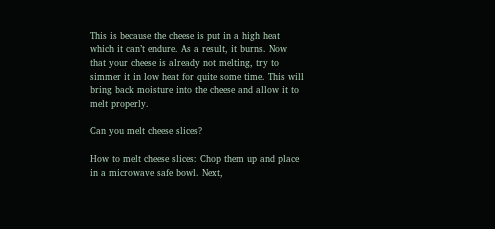This is because the cheese is put in a high heat which it can’t endure. As a result, it burns. Now that your cheese is already not melting, try to simmer it in low heat for quite some time. This will bring back moisture into the cheese and allow it to melt properly.

Can you melt cheese slices?

How to melt cheese slices: Chop them up and place in a microwave safe bowl. Next,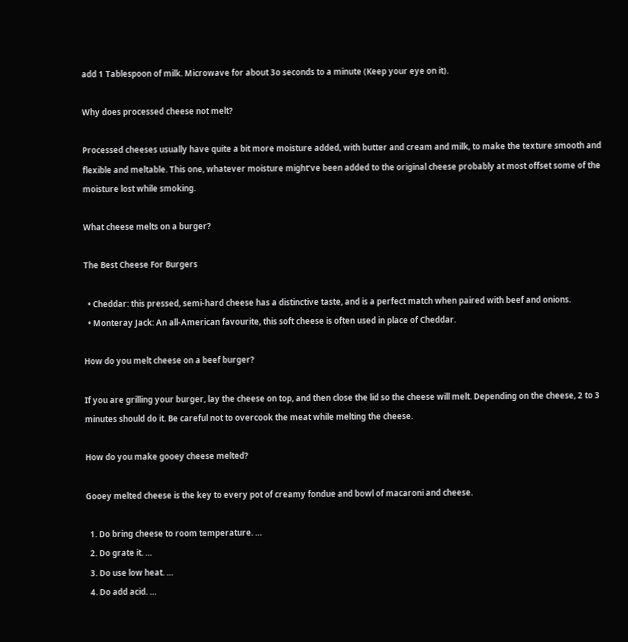add 1 Tablespoon of milk. Microwave for about 3o seconds to a minute (Keep your eye on it).

Why does processed cheese not melt?

Processed cheeses usually have quite a bit more moisture added, with butter and cream and milk, to make the texture smooth and flexible and meltable. This one, whatever moisture might’ve been added to the original cheese probably at most offset some of the moisture lost while smoking.

What cheese melts on a burger?

The Best Cheese For Burgers

  • Cheddar: this pressed, semi-hard cheese has a distinctive taste, and is a perfect match when paired with beef and onions.
  • Monteray Jack: An all-American favourite, this soft cheese is often used in place of Cheddar.

How do you melt cheese on a beef burger?

If you are grilling your burger, lay the cheese on top, and then close the lid so the cheese will melt. Depending on the cheese, 2 to 3 minutes should do it. Be careful not to overcook the meat while melting the cheese.

How do you make gooey cheese melted?

Gooey melted cheese is the key to every pot of creamy fondue and bowl of macaroni and cheese.

  1. Do bring cheese to room temperature. …
  2. Do grate it. …
  3. Do use low heat. …
  4. Do add acid. …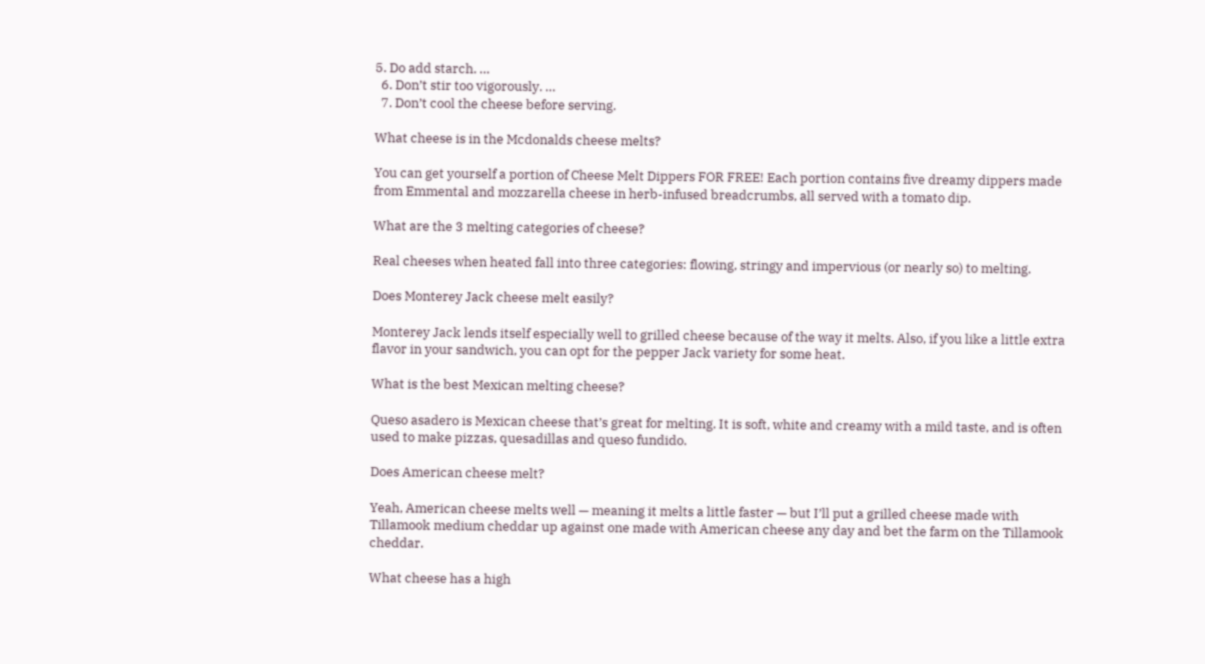5. Do add starch. …
  6. Don’t stir too vigorously. …
  7. Don’t cool the cheese before serving.

What cheese is in the Mcdonalds cheese melts?

You can get yourself a portion of Cheese Melt Dippers FOR FREE! Each portion contains five dreamy dippers made from Emmental and mozzarella cheese in herb-infused breadcrumbs, all served with a tomato dip.

What are the 3 melting categories of cheese?

Real cheeses when heated fall into three categories: flowing, stringy and impervious (or nearly so) to melting.

Does Monterey Jack cheese melt easily?

Monterey Jack lends itself especially well to grilled cheese because of the way it melts. Also, if you like a little extra flavor in your sandwich, you can opt for the pepper Jack variety for some heat.

What is the best Mexican melting cheese?

Queso asadero is Mexican cheese that’s great for melting. It is soft, white and creamy with a mild taste, and is often used to make pizzas, quesadillas and queso fundido.

Does American cheese melt?

Yeah, American cheese melts well — meaning it melts a little faster — but I’ll put a grilled cheese made with Tillamook medium cheddar up against one made with American cheese any day and bet the farm on the Tillamook cheddar.

What cheese has a high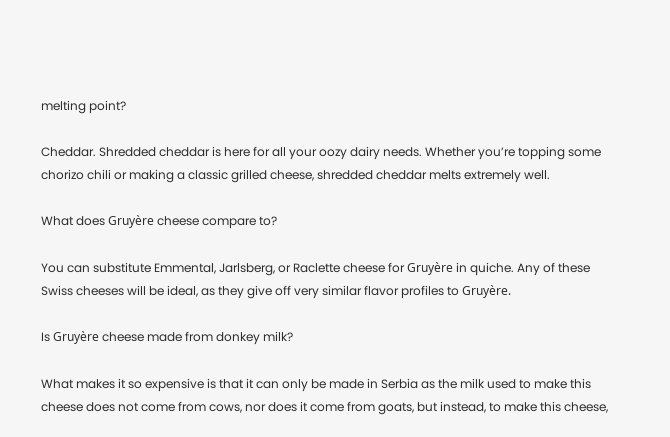melting point?

Cheddar. Shredded cheddar is here for all your oozy dairy needs. Whether you’re topping some chorizo chili or making a classic grilled cheese, shredded cheddar melts extremely well.

What does Gruyère cheese compare to?

You can substitute Emmental, Jarlsberg, or Raclette cheese for Gruyère in quiche. Any of these Swiss cheeses will be ideal, as they give off very similar flavor profiles to Gruyère.

Is Gruyère cheese made from donkey milk?

What makes it so expensive is that it can only be made in Serbia as the milk used to make this cheese does not come from cows, nor does it come from goats, but instead, to make this cheese,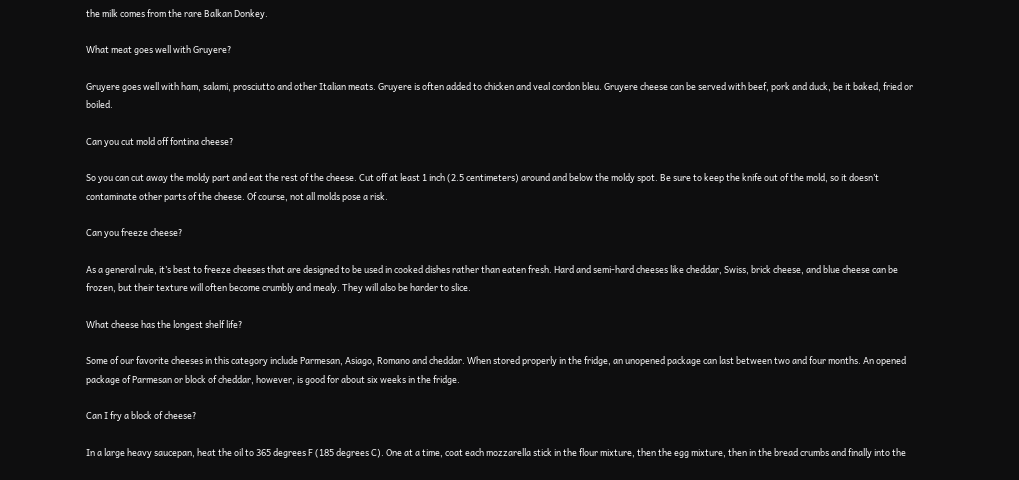the milk comes from the rare Balkan Donkey.

What meat goes well with Gruyere?

Gruyere goes well with ham, salami, prosciutto and other Italian meats. Gruyere is often added to chicken and veal cordon bleu. Gruyere cheese can be served with beef, pork and duck, be it baked, fried or boiled.

Can you cut mold off fontina cheese?

So you can cut away the moldy part and eat the rest of the cheese. Cut off at least 1 inch (2.5 centimeters) around and below the moldy spot. Be sure to keep the knife out of the mold, so it doesn’t contaminate other parts of the cheese. Of course, not all molds pose a risk.

Can you freeze cheese?

As a general rule, it’s best to freeze cheeses that are designed to be used in cooked dishes rather than eaten fresh. Hard and semi-hard cheeses like cheddar, Swiss, brick cheese, and blue cheese can be frozen, but their texture will often become crumbly and mealy. They will also be harder to slice.

What cheese has the longest shelf life?

Some of our favorite cheeses in this category include Parmesan, Asiago, Romano and cheddar. When stored properly in the fridge, an unopened package can last between two and four months. An opened package of Parmesan or block of cheddar, however, is good for about six weeks in the fridge.

Can I fry a block of cheese?

In a large heavy saucepan, heat the oil to 365 degrees F (185 degrees C). One at a time, coat each mozzarella stick in the flour mixture, then the egg mixture, then in the bread crumbs and finally into the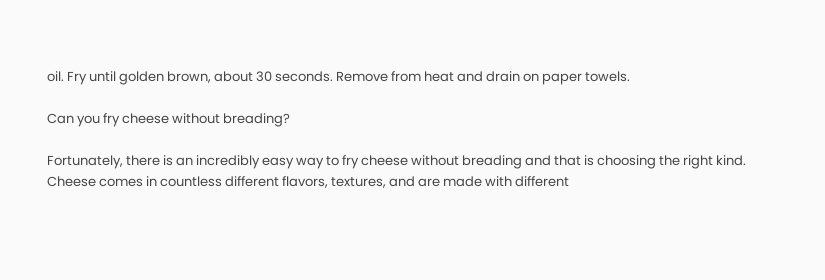oil. Fry until golden brown, about 30 seconds. Remove from heat and drain on paper towels.

Can you fry cheese without breading?

Fortunately, there is an incredibly easy way to fry cheese without breading and that is choosing the right kind. Cheese comes in countless different flavors, textures, and are made with different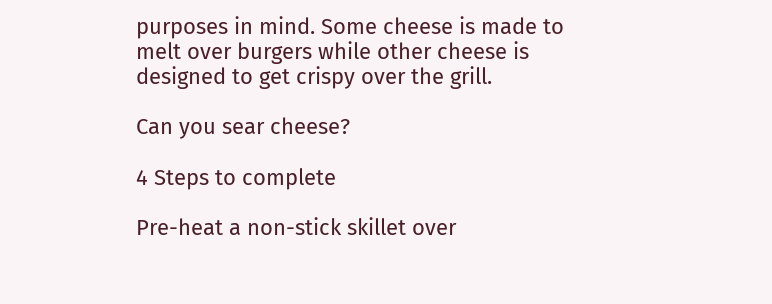purposes in mind. Some cheese is made to melt over burgers while other cheese is designed to get crispy over the grill.

Can you sear cheese?

4 Steps to complete

Pre-heat a non-stick skillet over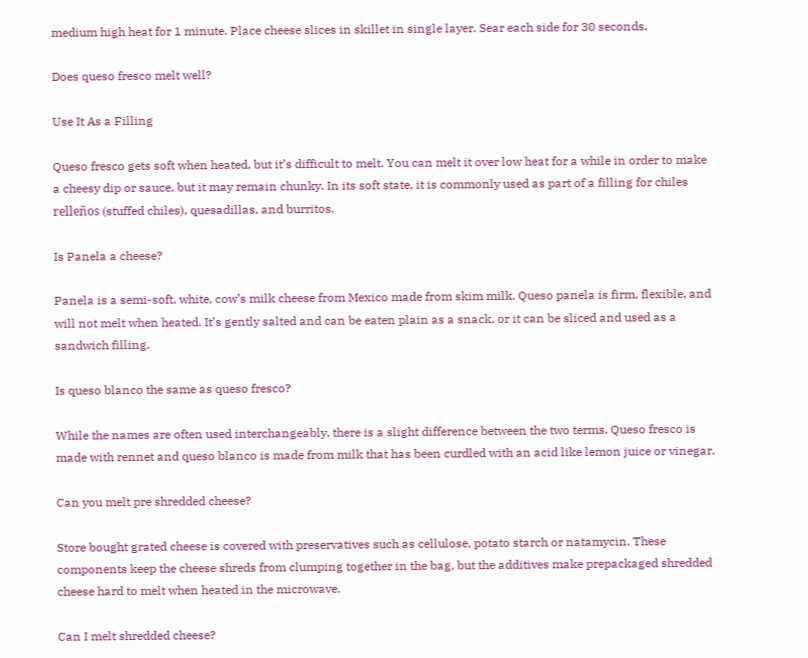medium high heat for 1 minute. Place cheese slices in skillet in single layer. Sear each side for 30 seconds.

Does queso fresco melt well?

Use It As a Filling

Queso fresco gets soft when heated, but it’s difficult to melt. You can melt it over low heat for a while in order to make a cheesy dip or sauce, but it may remain chunky. In its soft state, it is commonly used as part of a filling for chiles relleños (stuffed chiles), quesadillas, and burritos.

Is Panela a cheese?

Panela is a semi-soft, white, cow’s milk cheese from Mexico made from skim milk. Queso panela is firm, flexible, and will not melt when heated. It’s gently salted and can be eaten plain as a snack, or it can be sliced and used as a sandwich filling.

Is queso blanco the same as queso fresco?

While the names are often used interchangeably, there is a slight difference between the two terms. Queso fresco is made with rennet and queso blanco is made from milk that has been curdled with an acid like lemon juice or vinegar.

Can you melt pre shredded cheese?

Store bought grated cheese is covered with preservatives such as cellulose, potato starch or natamycin. These components keep the cheese shreds from clumping together in the bag, but the additives make prepackaged shredded cheese hard to melt when heated in the microwave.

Can I melt shredded cheese?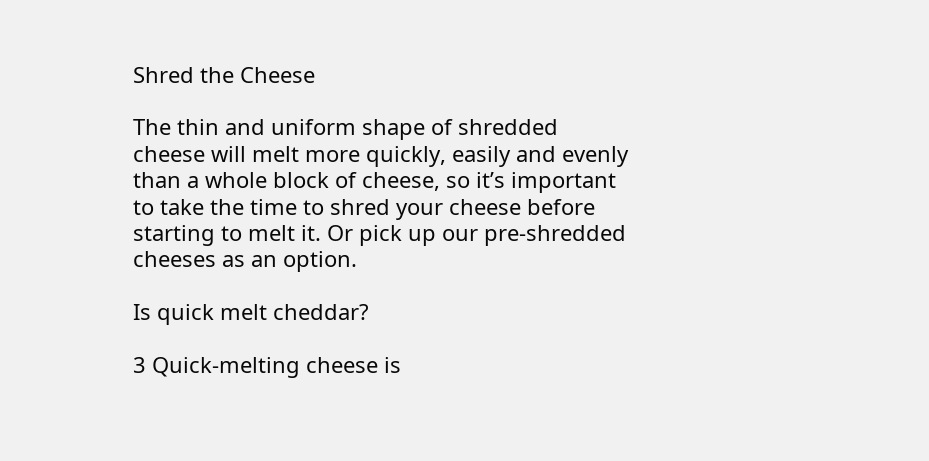Shred the Cheese

The thin and uniform shape of shredded cheese will melt more quickly, easily and evenly than a whole block of cheese, so it’s important to take the time to shred your cheese before starting to melt it. Or pick up our pre-shredded cheeses as an option.

Is quick melt cheddar?

3 Quick-melting cheese is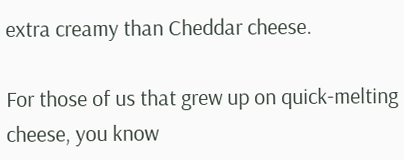extra creamy than Cheddar cheese.

For those of us that grew up on quick-melting cheese, you know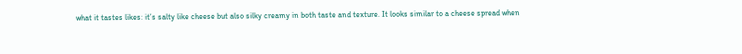what it tastes likes: it’s salty like cheese but also silky creamy in both taste and texture. It looks similar to a cheese spread when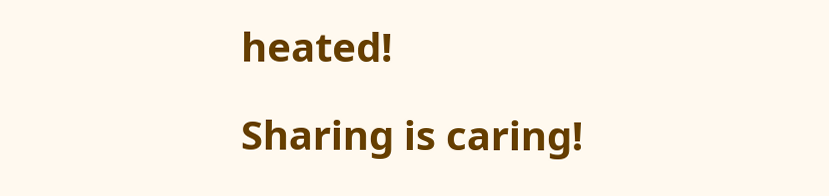heated!

Sharing is caring!